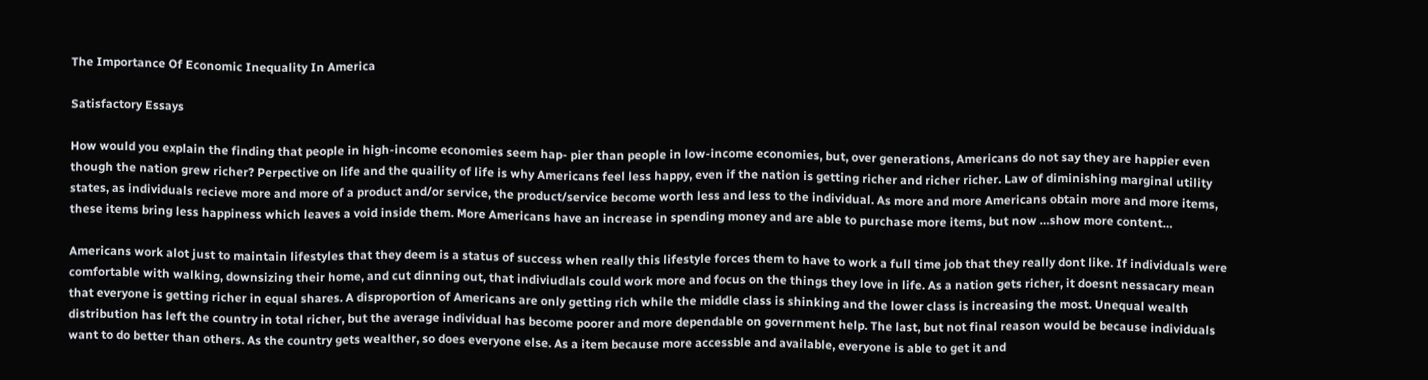The Importance Of Economic Inequality In America

Satisfactory Essays

How would you explain the finding that people in high-income economies seem hap- pier than people in low-income economies, but, over generations, Americans do not say they are happier even though the nation grew richer? Perpective on life and the quaility of life is why Americans feel less happy, even if the nation is getting richer and richer richer. Law of diminishing marginal utility states, as individuals recieve more and more of a product and/or service, the product/service become worth less and less to the individual. As more and more Americans obtain more and more items, these items bring less happiness which leaves a void inside them. More Americans have an increase in spending money and are able to purchase more items, but now …show more content…

Americans work alot just to maintain lifestyles that they deem is a status of success when really this lifestyle forces them to have to work a full time job that they really dont like. If individuals were comfortable with walking, downsizing their home, and cut dinning out, that indiviudlals could work more and focus on the things they love in life. As a nation gets richer, it doesnt nessacary mean that everyone is getting richer in equal shares. A disproportion of Americans are only getting rich while the middle class is shinking and the lower class is increasing the most. Unequal wealth distribution has left the country in total richer, but the average individual has become poorer and more dependable on government help. The last, but not final reason would be because individuals want to do better than others. As the country gets wealther, so does everyone else. As a item because more accessble and available, everyone is able to get it and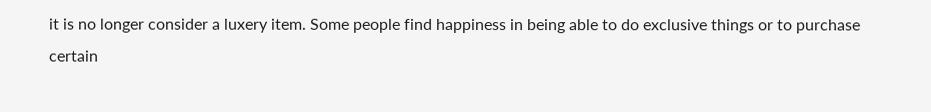it is no longer consider a luxery item. Some people find happiness in being able to do exclusive things or to purchase certain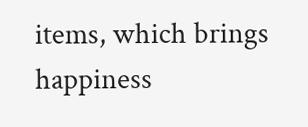items, which brings happiness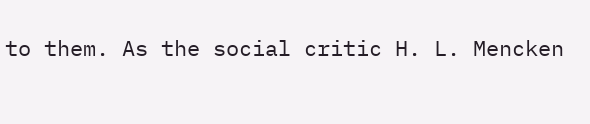to them. As the social critic H. L. Mencken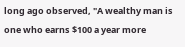long ago observed, "A wealthy man is one who earns $100 a year more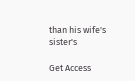than his wife's sister's

Get Access